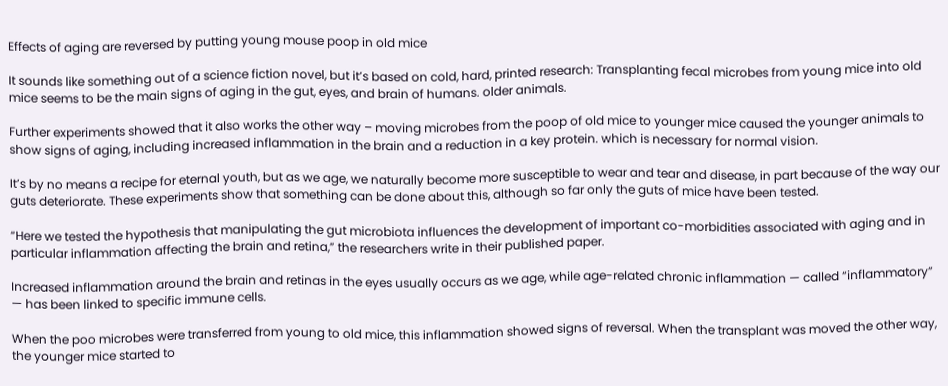Effects of aging are reversed by putting young mouse poop in old mice

It sounds like something out of a science fiction novel, but it’s based on cold, hard, printed research: Transplanting fecal microbes from young mice into old mice seems to be the main signs of aging in the gut, eyes, and brain of humans. older animals.

Further experiments showed that it also works the other way – moving microbes from the poop of old mice to younger mice caused the younger animals to show signs of aging, including increased inflammation in the brain and a reduction in a key protein. which is necessary for normal vision.

It’s by no means a recipe for eternal youth, but as we age, we naturally become more susceptible to wear and tear and disease, in part because of the way our guts deteriorate. These experiments show that something can be done about this, although so far only the guts of mice have been tested.

“Here we tested the hypothesis that manipulating the gut microbiota influences the development of important co-morbidities associated with aging and in particular inflammation affecting the brain and retina,” the researchers write in their published paper.

Increased inflammation around the brain and retinas in the eyes usually occurs as we age, while age-related chronic inflammation — called “inflammatory” — has been linked to specific immune cells.

When the poo microbes were transferred from young to old mice, this inflammation showed signs of reversal. When the transplant was moved the other way, the younger mice started to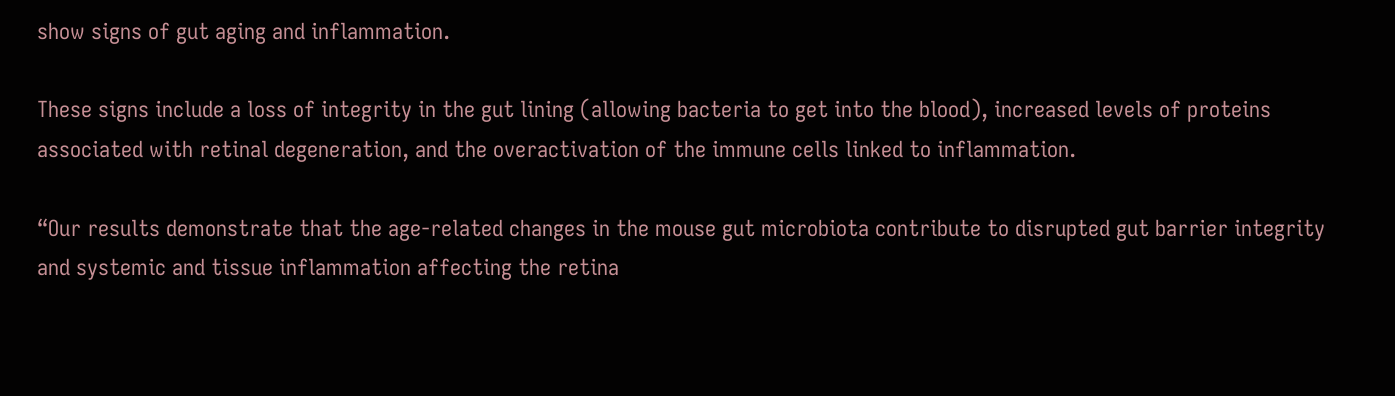show signs of gut aging and inflammation.

These signs include a loss of integrity in the gut lining (allowing bacteria to get into the blood), increased levels of proteins associated with retinal degeneration, and the overactivation of the immune cells linked to inflammation.

“Our results demonstrate that the age-related changes in the mouse gut microbiota contribute to disrupted gut barrier integrity and systemic and tissue inflammation affecting the retina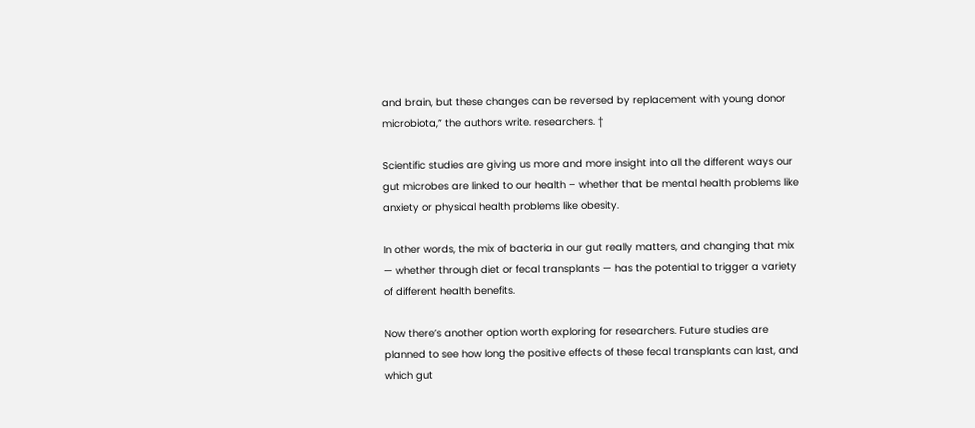and brain, but these changes can be reversed by replacement with young donor microbiota,” the authors write. researchers. †

Scientific studies are giving us more and more insight into all the different ways our gut microbes are linked to our health – whether that be mental health problems like anxiety or physical health problems like obesity.

In other words, the mix of bacteria in our gut really matters, and changing that mix — whether through diet or fecal transplants — has the potential to trigger a variety of different health benefits.

Now there’s another option worth exploring for researchers. Future studies are planned to see how long the positive effects of these fecal transplants can last, and which gut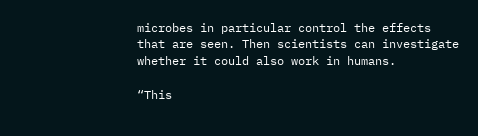microbes in particular control the effects that are seen. Then scientists can investigate whether it could also work in humans.

“This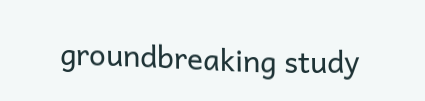groundbreaking study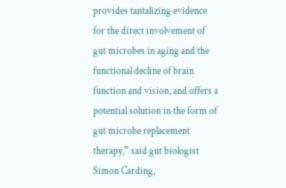provides tantalizing evidence for the direct involvement of gut microbes in aging and the functional decline of brain function and vision, and offers a potential solution in the form of gut microbe replacement therapy,” said gut biologist Simon Carding,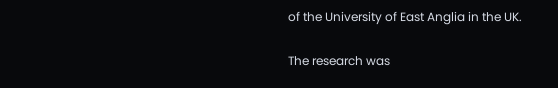of the University of East Anglia in the UK.

The research was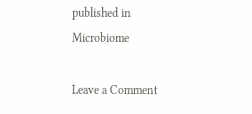published in Microbiome

Leave a Comment